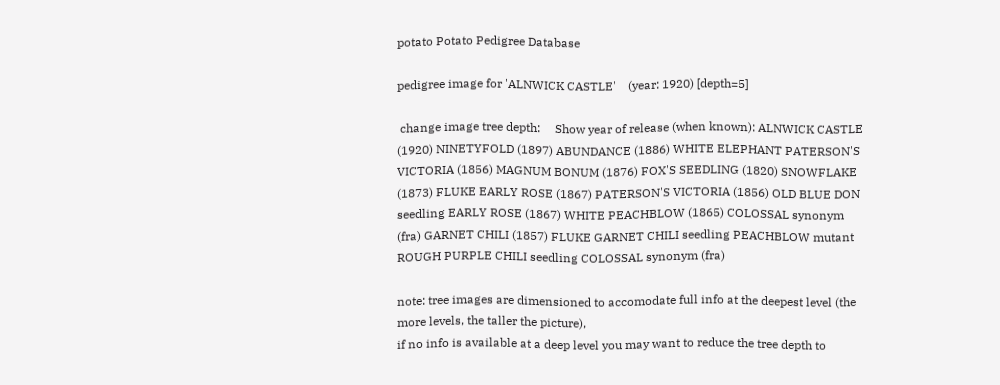potato Potato Pedigree Database

pedigree image for 'ALNWICK CASTLE'    (year: 1920) [depth=5]

 change image tree depth:     Show year of release (when known): ALNWICK CASTLE (1920) NINETYFOLD (1897) ABUNDANCE (1886) WHITE ELEPHANT PATERSON'S VICTORIA (1856) MAGNUM BONUM (1876) FOX'S SEEDLING (1820) SNOWFLAKE (1873) FLUKE EARLY ROSE (1867) PATERSON'S VICTORIA (1856) OLD BLUE DON seedling EARLY ROSE (1867) WHITE PEACHBLOW (1865) COLOSSAL synonym (fra) GARNET CHILI (1857) FLUKE GARNET CHILI seedling PEACHBLOW mutant ROUGH PURPLE CHILI seedling COLOSSAL synonym (fra)

note: tree images are dimensioned to accomodate full info at the deepest level (the more levels, the taller the picture),
if no info is available at a deep level you may want to reduce the tree depth to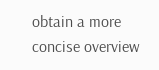obtain a more concise overview